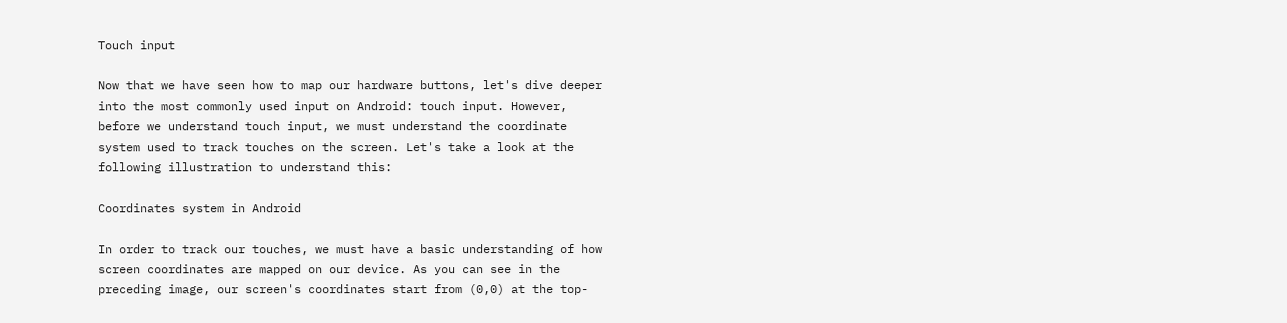Touch input

Now that we have seen how to map our hardware buttons, let's dive deeper into the most commonly used input on Android: touch input. However, before we understand touch input, we must understand the coordinate system used to track touches on the screen. Let's take a look at the following illustration to understand this:

Coordinates system in Android

In order to track our touches, we must have a basic understanding of how screen coordinates are mapped on our device. As you can see in the preceding image, our screen's coordinates start from (0,0) at the top-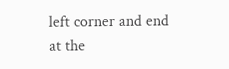left corner and end at the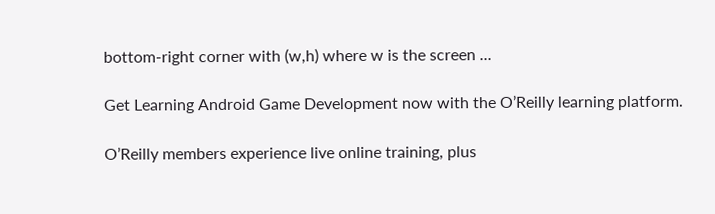bottom-right corner with (w,h) where w is the screen ...

Get Learning Android Game Development now with the O’Reilly learning platform.

O’Reilly members experience live online training, plus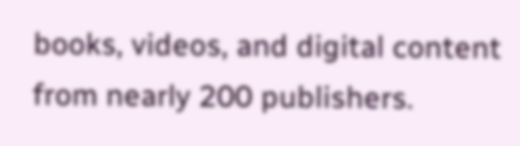books, videos, and digital content from nearly 200 publishers.